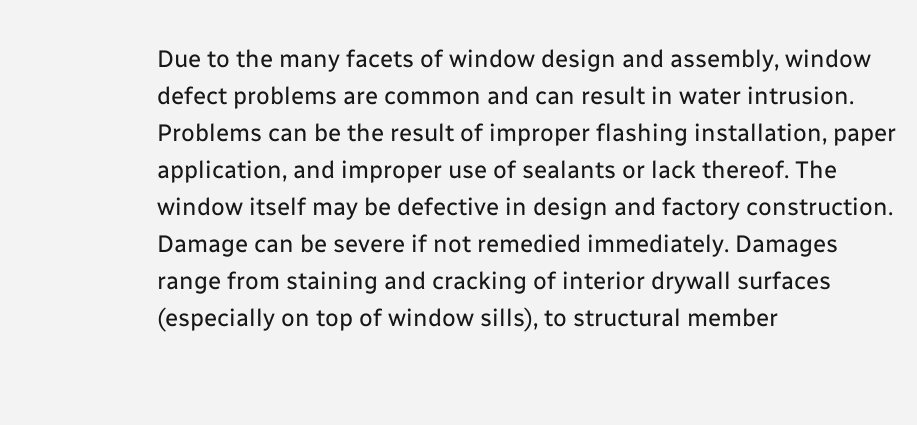Due to the many facets of window design and assembly, window defect problems are common and can result in water intrusion. Problems can be the result of improper flashing installation, paper application, and improper use of sealants or lack thereof. The window itself may be defective in design and factory construction. Damage can be severe if not remedied immediately. Damages range from staining and cracking of interior drywall surfaces (especially on top of window sills), to structural member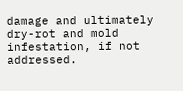damage and ultimately dry-rot and mold infestation, if not addressed.